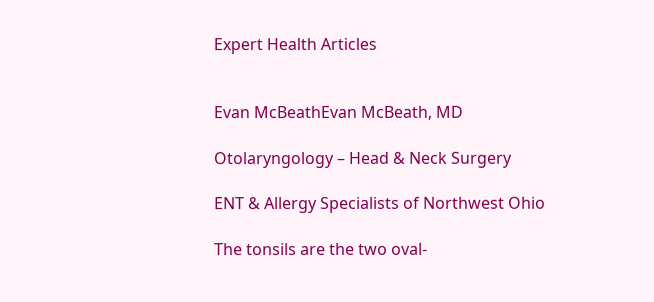Expert Health Articles


Evan McBeathEvan McBeath, MD

Otolaryngology – Head & Neck Surgery

ENT & Allergy Specialists of Northwest Ohio

The tonsils are the two oval-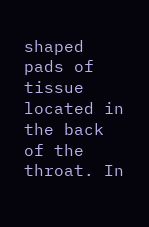shaped pads of tissue located in the back of the throat. In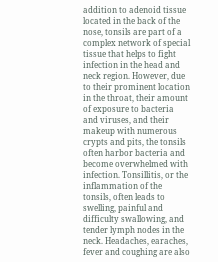addition to adenoid tissue located in the back of the nose, tonsils are part of a complex network of special tissue that helps to fight infection in the head and neck region. However, due to their prominent location in the throat, their amount of exposure to bacteria and viruses, and their makeup with numerous crypts and pits, the tonsils often harbor bacteria and become overwhelmed with infection. Tonsillitis, or the inflammation of the tonsils, often leads to swelling, painful and difficulty swallowing, and tender lymph nodes in the neck. Headaches, earaches, fever and coughing are also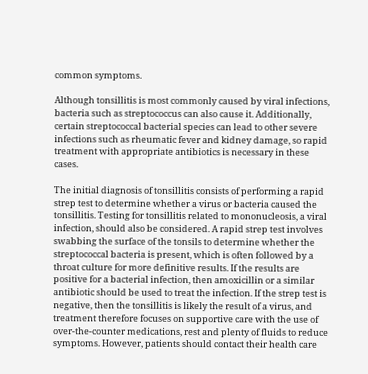common symptoms.

Although tonsillitis is most commonly caused by viral infections, bacteria such as streptococcus can also cause it. Additionally, certain streptococcal bacterial species can lead to other severe infections such as rheumatic fever and kidney damage, so rapid treatment with appropriate antibiotics is necessary in these cases.

The initial diagnosis of tonsillitis consists of performing a rapid strep test to determine whether a virus or bacteria caused the tonsillitis. Testing for tonsillitis related to mononucleosis, a viral infection, should also be considered. A rapid strep test involves swabbing the surface of the tonsils to determine whether the streptococcal bacteria is present, which is often followed by a throat culture for more definitive results. If the results are positive for a bacterial infection, then amoxicillin or a similar antibiotic should be used to treat the infection. If the strep test is negative, then the tonsillitis is likely the result of a virus, and treatment therefore focuses on supportive care with the use of over-the-counter medications, rest and plenty of fluids to reduce symptoms. However, patients should contact their health care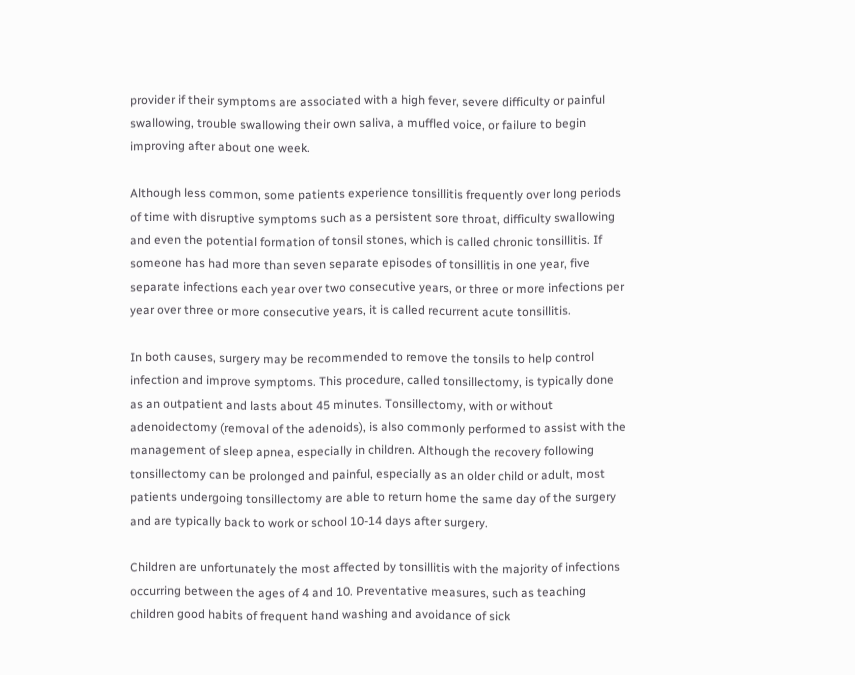provider if their symptoms are associated with a high fever, severe difficulty or painful swallowing, trouble swallowing their own saliva, a muffled voice, or failure to begin improving after about one week.

Although less common, some patients experience tonsillitis frequently over long periods of time with disruptive symptoms such as a persistent sore throat, difficulty swallowing and even the potential formation of tonsil stones, which is called chronic tonsillitis. If someone has had more than seven separate episodes of tonsillitis in one year, five separate infections each year over two consecutive years, or three or more infections per year over three or more consecutive years, it is called recurrent acute tonsillitis.

In both causes, surgery may be recommended to remove the tonsils to help control infection and improve symptoms. This procedure, called tonsillectomy, is typically done as an outpatient and lasts about 45 minutes. Tonsillectomy, with or without adenoidectomy (removal of the adenoids), is also commonly performed to assist with the management of sleep apnea, especially in children. Although the recovery following tonsillectomy can be prolonged and painful, especially as an older child or adult, most patients undergoing tonsillectomy are able to return home the same day of the surgery and are typically back to work or school 10-14 days after surgery.

Children are unfortunately the most affected by tonsillitis with the majority of infections occurring between the ages of 4 and 10. Preventative measures, such as teaching children good habits of frequent hand washing and avoidance of sick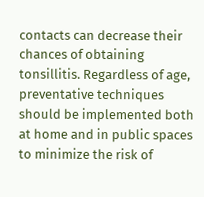contacts can decrease their chances of obtaining tonsillitis. Regardless of age, preventative techniques should be implemented both at home and in public spaces to minimize the risk of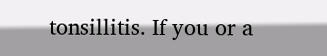tonsillitis. If you or a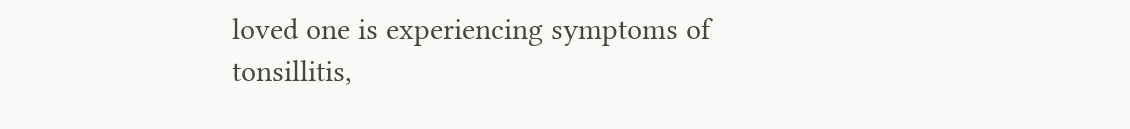loved one is experiencing symptoms of tonsillitis,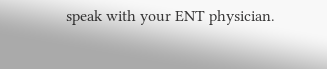speak with your ENT physician.